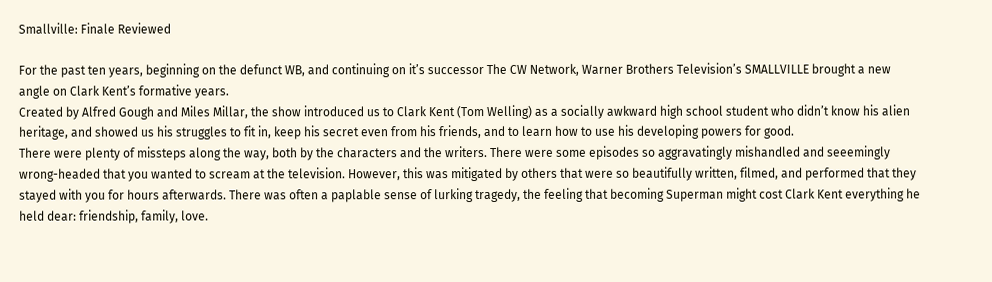Smallville: Finale Reviewed

For the past ten years, beginning on the defunct WB, and continuing on it’s successor The CW Network, Warner Brothers Television’s SMALLVILLE brought a new angle on Clark Kent’s formative years.
Created by Alfred Gough and Miles Millar, the show introduced us to Clark Kent (Tom Welling) as a socially awkward high school student who didn’t know his alien heritage, and showed us his struggles to fit in, keep his secret even from his friends, and to learn how to use his developing powers for good.
There were plenty of missteps along the way, both by the characters and the writers. There were some episodes so aggravatingly mishandled and seeemingly wrong-headed that you wanted to scream at the television. However, this was mitigated by others that were so beautifully written, filmed, and performed that they stayed with you for hours afterwards. There was often a paplable sense of lurking tragedy, the feeling that becoming Superman might cost Clark Kent everything he held dear: friendship, family, love.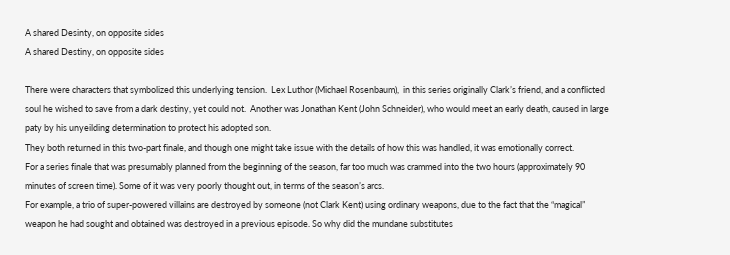A shared Desinty, on opposite sides
A shared Destiny, on opposite sides

There were characters that symbolized this underlying tension.  Lex Luthor (Michael Rosenbaum),  in this series originally Clark’s friend, and a conflicted soul he wished to save from a dark destiny, yet could not.  Another was Jonathan Kent (John Schneider), who would meet an early death, caused in large paty by his unyeilding determination to protect his adopted son.
They both returned in this two-part finale, and though one might take issue with the details of how this was handled, it was emotionally correct.
For a series finale that was presumably planned from the beginning of the season, far too much was crammed into the two hours (approximately 90 minutes of screen time). Some of it was very poorly thought out, in terms of the season’s arcs.
For example, a trio of super-powered villains are destroyed by someone (not Clark Kent) using ordinary weapons, due to the fact that the “magical” weapon he had sought and obtained was destroyed in a previous episode. So why did the mundane substitutes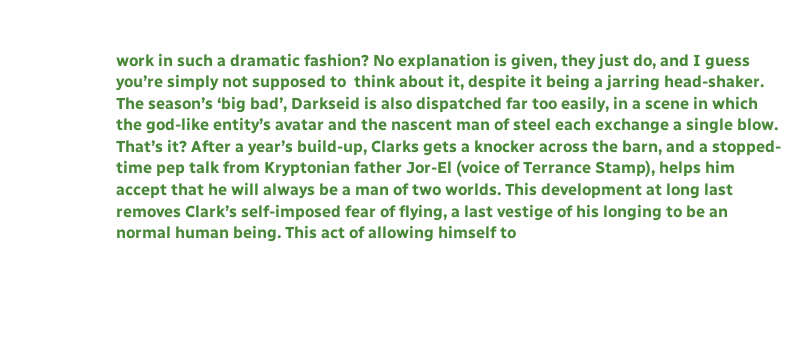work in such a dramatic fashion? No explanation is given, they just do, and I guess you’re simply not supposed to  think about it, despite it being a jarring head-shaker.
The season’s ‘big bad’, Darkseid is also dispatched far too easily, in a scene in which the god-like entity’s avatar and the nascent man of steel each exchange a single blow. That’s it? After a year’s build-up, Clarks gets a knocker across the barn, and a stopped-time pep talk from Kryptonian father Jor-El (voice of Terrance Stamp), helps him accept that he will always be a man of two worlds. This development at long last removes Clark’s self-imposed fear of flying, a last vestige of his longing to be an  normal human being. This act of allowing himself to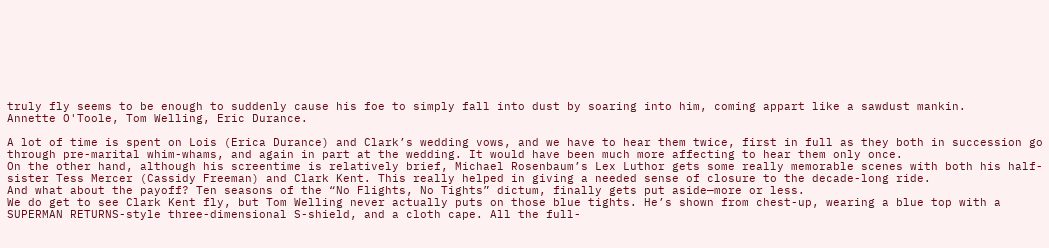truly fly seems to be enough to suddenly cause his foe to simply fall into dust by soaring into him, coming appart like a sawdust mankin.
Annette O'Toole, Tom Welling, Eric Durance.

A lot of time is spent on Lois (Erica Durance) and Clark’s wedding vows, and we have to hear them twice, first in full as they both in succession go through pre-marital whim-whams, and again in part at the wedding. It would have been much more affecting to hear them only once.
On the other hand, although his screentime is relatively brief, Michael Rosenbaum’s Lex Luthor gets some really memorable scenes with both his half-sister Tess Mercer (Cassidy Freeman) and Clark Kent. This really helped in giving a needed sense of closure to the decade-long ride.
And what about the payoff? Ten seasons of the “No Flights, No Tights” dictum, finally gets put aside—more or less.
We do get to see Clark Kent fly, but Tom Welling never actually puts on those blue tights. He’s shown from chest-up, wearing a blue top with a SUPERMAN RETURNS-style three-dimensional S-shield, and a cloth cape. All the full-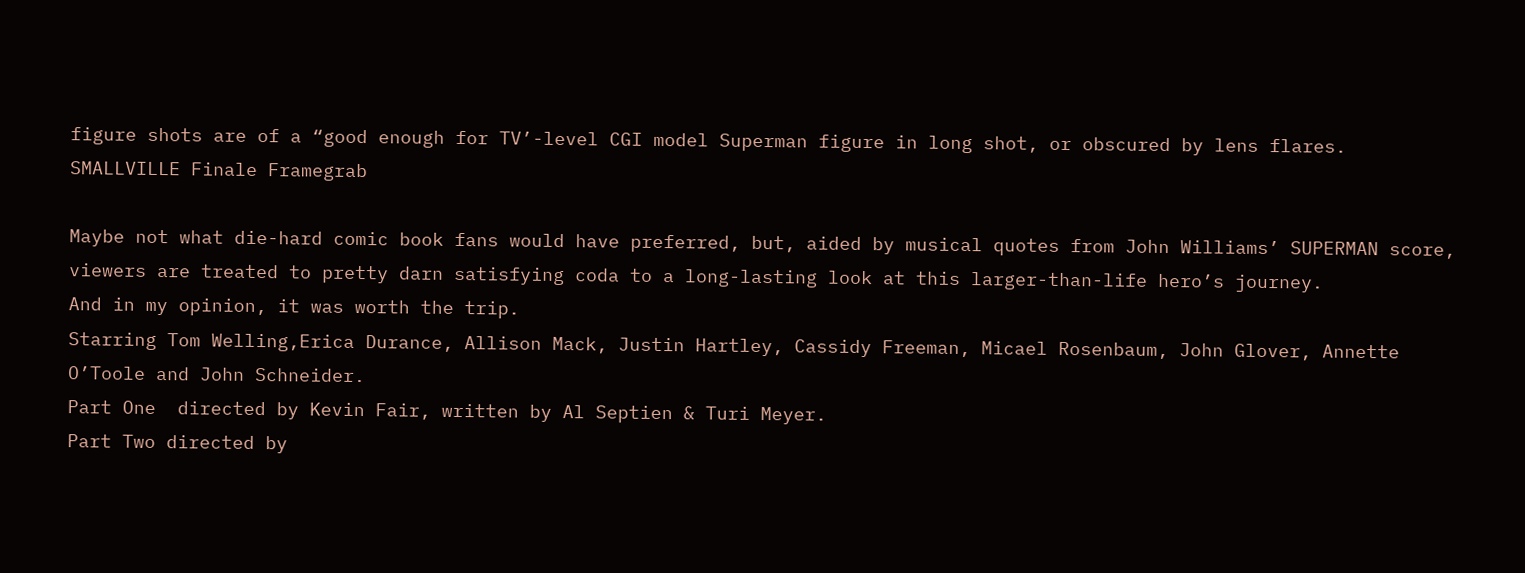figure shots are of a “good enough for TV’-level CGI model Superman figure in long shot, or obscured by lens flares.
SMALLVILLE Finale Framegrab

Maybe not what die-hard comic book fans would have preferred, but, aided by musical quotes from John Williams’ SUPERMAN score, viewers are treated to pretty darn satisfying coda to a long-lasting look at this larger-than-life hero’s journey.
And in my opinion, it was worth the trip.
Starring Tom Welling,Erica Durance, Allison Mack, Justin Hartley, Cassidy Freeman, Micael Rosenbaum, John Glover, Annette O’Toole and John Schneider.
Part One  directed by Kevin Fair, written by Al Septien & Turi Meyer.
Part Two directed by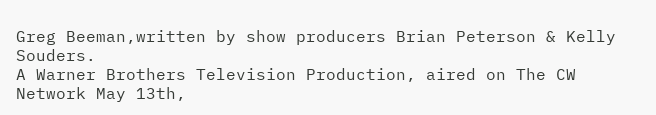Greg Beeman,written by show producers Brian Peterson & Kelly Souders.
A Warner Brothers Television Production, aired on The CW Network May 13th,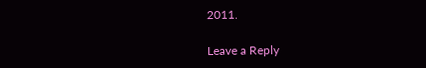2011.

Leave a Reply